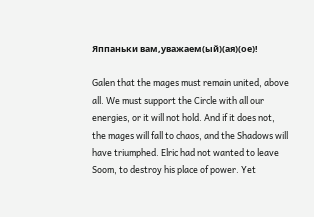Яппаньки вам,уважаем(ый)(ая)(ое)!

Galen that the mages must remain united, above all. We must support the Circle with all our energies, or it will not hold. And if it does not, the mages will fall to chaos, and the Shadows will have triumphed. Elric had not wanted to leave Soom, to destroy his place of power. Yet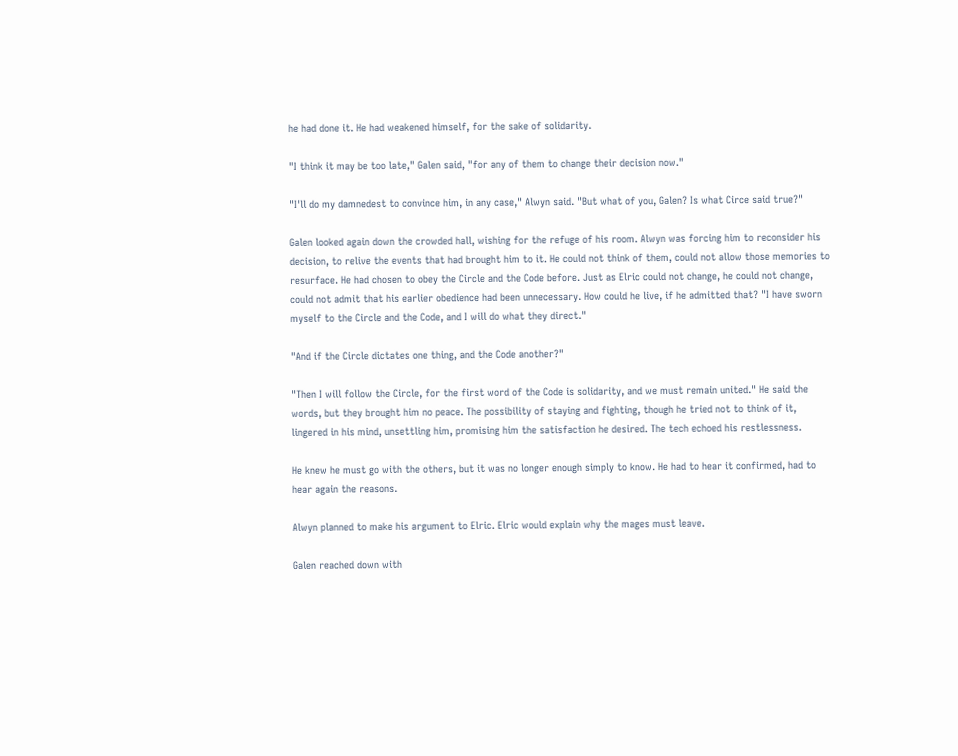he had done it. He had weakened himself, for the sake of solidarity.

"I think it may be too late," Galen said, "for any of them to change their decision now."

"I'll do my damnedest to convince him, in any case," Alwyn said. "But what of you, Galen? Is what Circe said true?"

Galen looked again down the crowded hall, wishing for the refuge of his room. Alwyn was forcing him to reconsider his decision, to relive the events that had brought him to it. He could not think of them, could not allow those memories to resurface. He had chosen to obey the Circle and the Code before. Just as Elric could not change, he could not change, could not admit that his earlier obedience had been unnecessary. How could he live, if he admitted that? "I have sworn myself to the Circle and the Code, and I will do what they direct."

"And if the Circle dictates one thing, and the Code another?"

"Then I will follow the Circle, for the first word of the Code is solidarity, and we must remain united." He said the words, but they brought him no peace. The possibility of staying and fighting, though he tried not to think of it, lingered in his mind, unsettling him, promising him the satisfaction he desired. The tech echoed his restlessness.

He knew he must go with the others, but it was no longer enough simply to know. He had to hear it confirmed, had to hear again the reasons.

Alwyn planned to make his argument to Elric. Elric would explain why the mages must leave.

Galen reached down with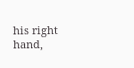his right hand,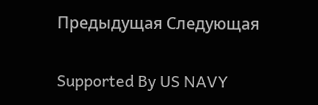Предыдущая Следующая

Supported By US NAVY